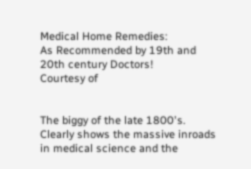Medical Home Remedies:
As Recommended by 19th and 20th century Doctors!
Courtesy of


The biggy of the late 1800's. Clearly shows the massive inroads in medical science and the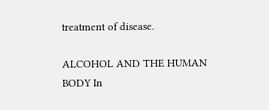treatment of disease.

ALCOHOL AND THE HUMAN BODY In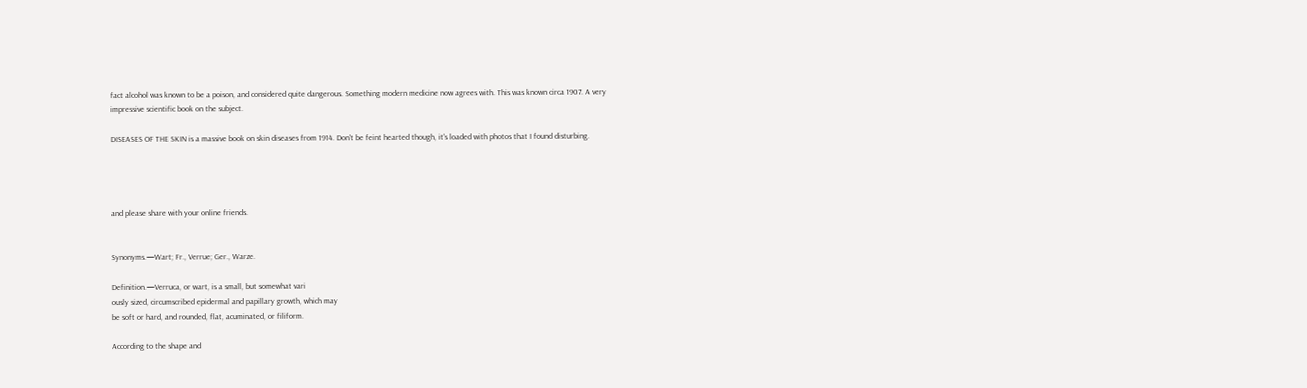fact alcohol was known to be a poison, and considered quite dangerous. Something modern medicine now agrees with. This was known circa 1907. A very impressive scientific book on the subject.

DISEASES OF THE SKIN is a massive book on skin diseases from 1914. Don't be feint hearted though, it's loaded with photos that I found disturbing.




and please share with your online friends.


Synonyms.—Wart; Fr., Verrue; Ger., Warze.

Definition.—Verruca, or wart, is a small, but somewhat vari
ously sized, circumscribed epidermal and papillary growth, which may
be soft or hard, and rounded, flat, acuminated, or filiform.

According to the shape and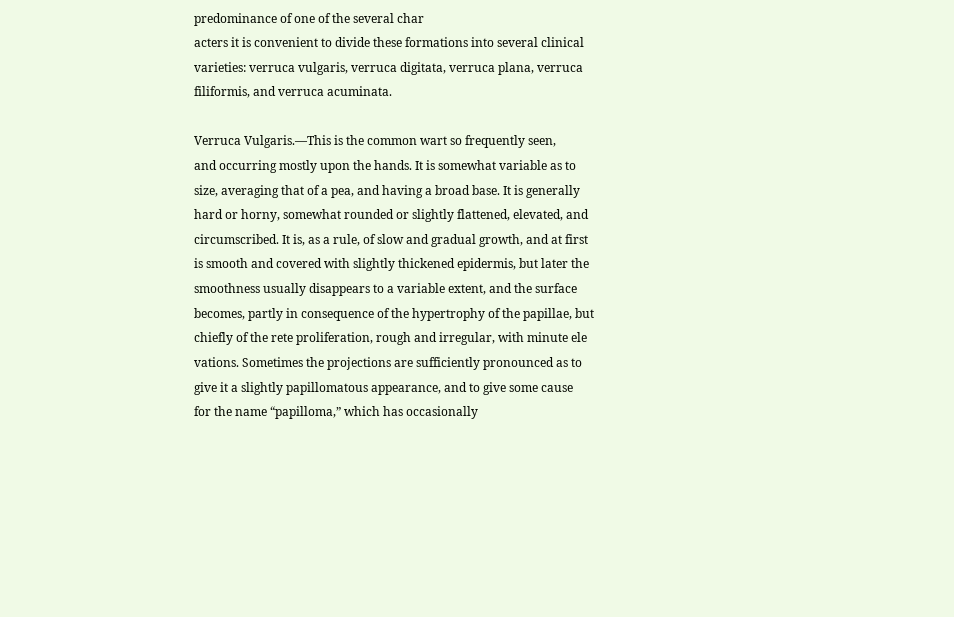predominance of one of the several char
acters it is convenient to divide these formations into several clinical
varieties: verruca vulgaris, verruca digitata, verruca plana, verruca
filiformis, and verruca acuminata.

Verruca Vulgaris.—This is the common wart so frequently seen,
and occurring mostly upon the hands. It is somewhat variable as to
size, averaging that of a pea, and having a broad base. It is generally
hard or horny, somewhat rounded or slightly flattened, elevated, and
circumscribed. It is, as a rule, of slow and gradual growth, and at first
is smooth and covered with slightly thickened epidermis, but later the
smoothness usually disappears to a variable extent, and the surface
becomes, partly in consequence of the hypertrophy of the papillae, but
chiefly of the rete proliferation, rough and irregular, with minute ele
vations. Sometimes the projections are sufficiently pronounced as to
give it a slightly papillomatous appearance, and to give some cause
for the name “papilloma,” which has occasionally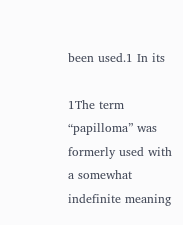been used.1 In its

1The term “papilloma” was formerly used with a somewhat indefinite meaning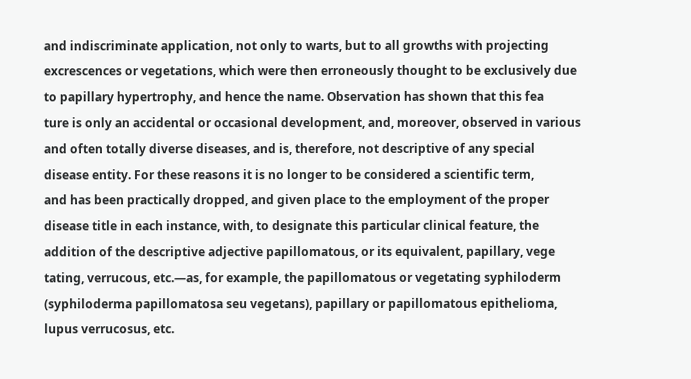and indiscriminate application, not only to warts, but to all growths with projecting
excrescences or vegetations, which were then erroneously thought to be exclusively due
to papillary hypertrophy, and hence the name. Observation has shown that this fea
ture is only an accidental or occasional development, and, moreover, observed in various
and often totally diverse diseases, and is, therefore, not descriptive of any special
disease entity. For these reasons it is no longer to be considered a scientific term,
and has been practically dropped, and given place to the employment of the proper
disease title in each instance, with, to designate this particular clinical feature, the
addition of the descriptive adjective papillomatous, or its equivalent, papillary, vege
tating, verrucous, etc.—as, for example, the papillomatous or vegetating syphiloderm
(syphiloderma papillomatosa seu vegetans), papillary or papillomatous epithelioma,
lupus verrucosus, etc.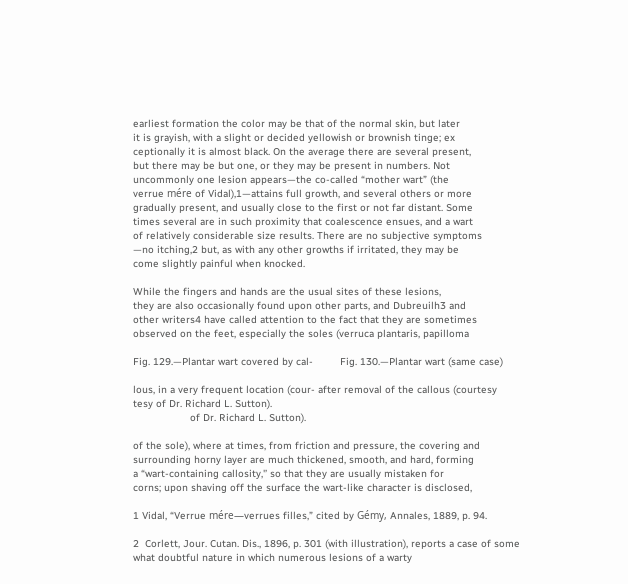earliest formation the color may be that of the normal skin, but later
it is grayish, with a slight or decided yellowish or brownish tinge; ex
ceptionally it is almost black. On the average there are several present,
but there may be but one, or they may be present in numbers. Not
uncommonly one lesion appears—the co-called “mother wart” (the
verrue mére of Vidal),1—attains full growth, and several others or more
gradually present, and usually close to the first or not far distant. Some
times several are in such proximity that coalescence ensues, and a wart
of relatively considerable size results. There are no subjective symptoms
—no itching,2 but, as with any other growths if irritated, they may be
come slightly painful when knocked.

While the fingers and hands are the usual sites of these lesions,
they are also occasionally found upon other parts, and Dubreuilh3 and
other writers4 have called attention to the fact that they are sometimes
observed on the feet, especially the soles (verruca plantaris, papilloma

Fig. 129.—Plantar wart covered by cal-         Fig. 130.—Plantar wart (same case)

lous, in a very frequent location (cour- after removal of the callous (courtesy
tesy of Dr. Richard L. Sutton).
                   of Dr. Richard L. Sutton).

of the sole), where at times, from friction and pressure, the covering and
surrounding horny layer are much thickened, smooth, and hard, forming
a “wart-containing callosity,'’ so that they are usually mistaken for
corns; upon shaving off the surface the wart-like character is disclosed,

1 Vidal, “Verrue mére—verrues filles,” cited by Gémy, Annales, 1889, p. 94.

2  Corlett, Jour. Cutan. Dis., 1896, p. 301 (with illustration), reports a case of some
what doubtful nature in which numerous lesions of a warty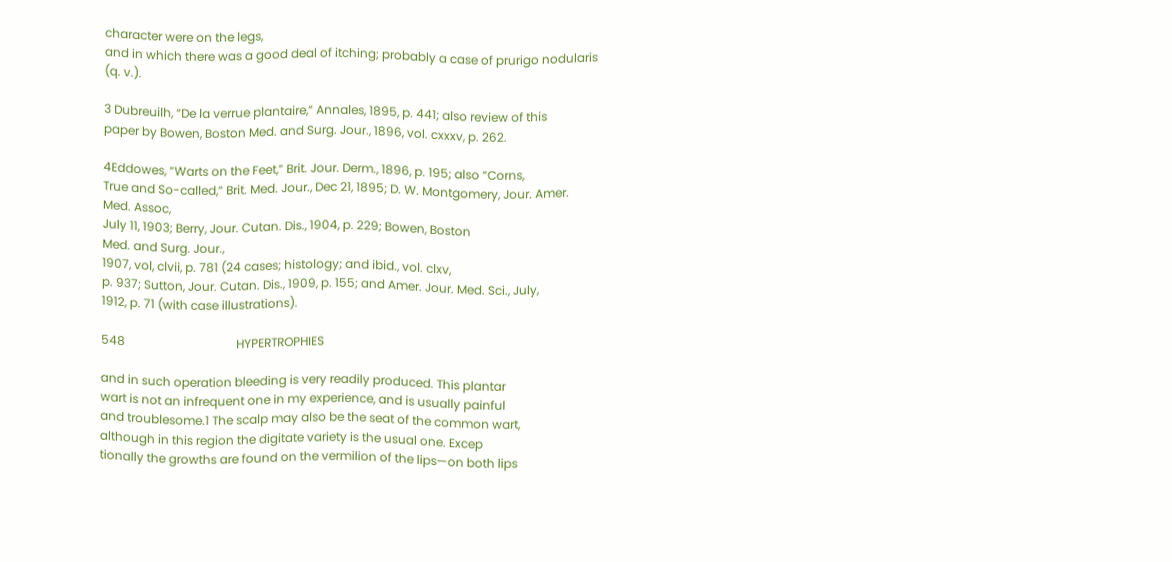character were on the legs,
and in which there was a good deal of itching; probably a case of prurigo nodularis
(q. v.).

3 Dubreuilh, “De la verrue plantaire,” Annales, 1895, p. 441; also review of this
paper by Bowen, Boston Med. and Surg. Jour., 1896, vol. cxxxv, p. 262.

4Eddowes, “Warts on the Feet,” Brit. Jour. Derm., 1896, p. 195; also “Corns,
True and So-called,” Brit. Med. Jour., Dec 21, 1895; D. W. Montgomery, Jour. Amer.
Med. Assoc,
July 11, 1903; Berry, Jour. Cutan. Dis., 1904, p. 229; Bowen, Boston
Med. and Surg. Jour.,
1907, vol, clvii, p. 781 (24 cases; histology; and ibid., vol. clxv,
p. 937; Sutton, Jour. Cutan. Dis., 1909, p. 155; and Amer. Jour. Med. Sci., July,
1912, p. 71 (with case illustrations).

548                                     HYPERTROPHIES

and in such operation bleeding is very readily produced. This plantar
wart is not an infrequent one in my experience, and is usually painful
and troublesome.1 The scalp may also be the seat of the common wart,
although in this region the digitate variety is the usual one. Excep
tionally the growths are found on the vermilion of the lips—on both lips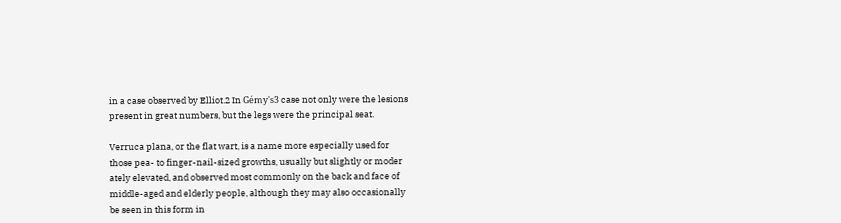in a case observed by Elliot.2 In Gémy's3 case not only were the lesions
present in great numbers, but the legs were the principal seat.

Verruca plana, or the flat wart, is a name more especially used for
those pea- to finger-nail-sized growths, usually but slightly or moder
ately elevated, and observed most commonly on the back and face of
middle-aged and elderly people, although they may also occasionally
be seen in this form in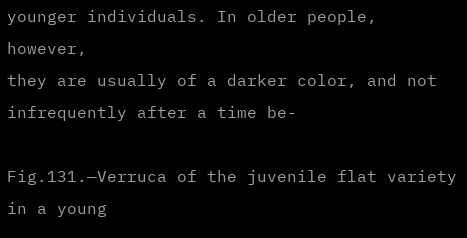younger individuals. In older people, however,
they are usually of a darker color, and not infrequently after a time be-

Fig.131.—Verruca of the juvenile flat variety in a young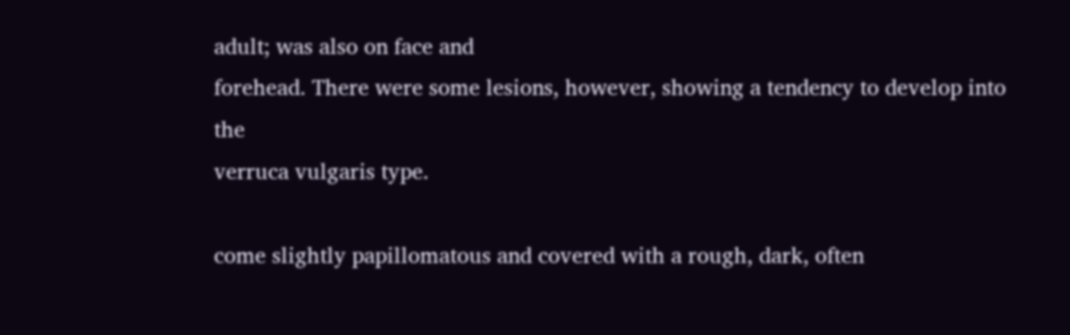adult; was also on face and
forehead. There were some lesions, however, showing a tendency to develop into the
verruca vulgaris type.

come slightly papillomatous and covered with a rough, dark, often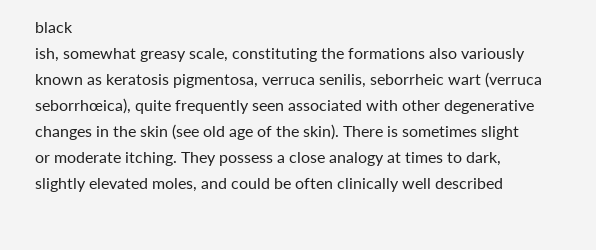black
ish, somewhat greasy scale, constituting the formations also variously
known as keratosis pigmentosa, verruca senilis, seborrheic wart (verruca
seborrhœica), quite frequently seen associated with other degenerative
changes in the skin (see old age of the skin). There is sometimes slight
or moderate itching. They possess a close analogy at times to dark,
slightly elevated moles, and could be often clinically well described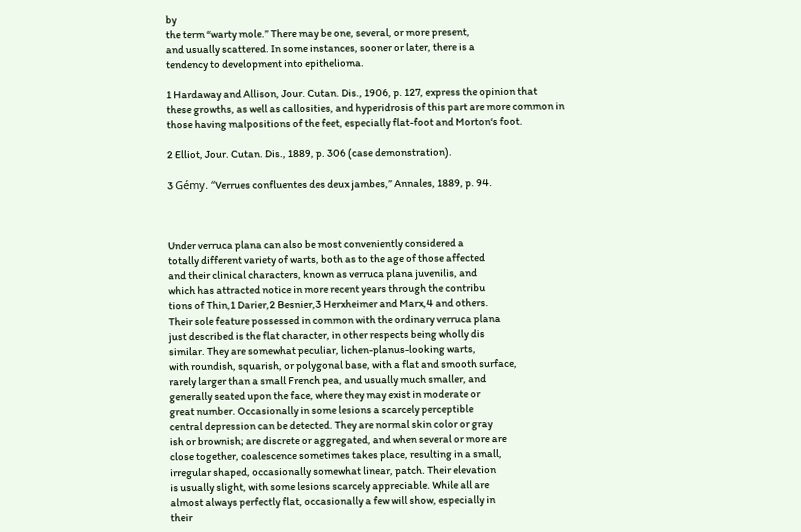by
the term “warty mole.” There may be one, several, or more present,
and usually scattered. In some instances, sooner or later, there is a
tendency to development into epithelioma.

1 Hardaway and Allison, Jour. Cutan. Dis., 1906, p. 127, express the opinion that
these growths, as well as callosities, and hyperidrosis of this part are more common in
those having malpositions of the feet, especially flat-foot and Morton‘s foot.

2 Elliot, Jour. Cutan. Dis., 1889, p. 306 (case demonstration).

3 Gémy. “Verrues confluentes des deux jambes,” Annales, 1889, p. 94.



Under verruca plana can also be most conveniently considered a
totally different variety of warts, both as to the age of those affected
and their clinical characters, known as verruca plana juvenilis, and
which has attracted notice in more recent years through the contribu
tions of Thin,1 Darier,2 Besnier,3 Herxheimer and Marx,4 and others.
Their sole feature possessed in common with the ordinary verruca plana
just described is the flat character, in other respects being wholly dis
similar. They are somewhat peculiar, lichen-planus-looking warts,
with roundish, squarish, or polygonal base, with a flat and smooth surface,
rarely larger than a small French pea, and usually much smaller, and
generally seated upon the face, where they may exist in moderate or
great number. Occasionally in some lesions a scarcely perceptible
central depression can be detected. They are normal skin color or gray
ish or brownish; are discrete or aggregated, and when several or more are
close together, coalescence sometimes takes place, resulting in a small,
irregular shaped, occasionally somewhat linear, patch. Their elevation
is usually slight, with some lesions scarcely appreciable. While all are
almost always perfectly flat, occasionally a few will show, especially in
their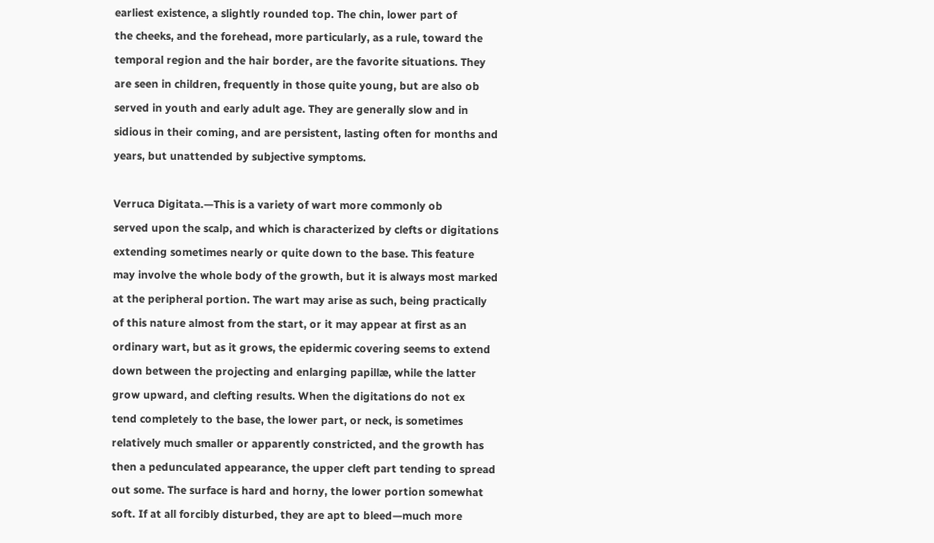earliest existence, a slightly rounded top. The chin, lower part of
the cheeks, and the forehead, more particularly, as a rule, toward the
temporal region and the hair border, are the favorite situations. They
are seen in children, frequently in those quite young, but are also ob
served in youth and early adult age. They are generally slow and in
sidious in their coming, and are persistent, lasting often for months and
years, but unattended by subjective symptoms.

Verruca Digitata.—This is a variety of wart more commonly ob
served upon the scalp, and which is characterized by clefts or digitations
extending sometimes nearly or quite down to the base. This feature
may involve the whole body of the growth, but it is always most marked
at the peripheral portion. The wart may arise as such, being practically
of this nature almost from the start, or it may appear at first as an
ordinary wart, but as it grows, the epidermic covering seems to extend
down between the projecting and enlarging papillæ, while the latter
grow upward, and clefting results. When the digitations do not ex
tend completely to the base, the lower part, or neck, is sometimes
relatively much smaller or apparently constricted, and the growth has
then a pedunculated appearance, the upper cleft part tending to spread
out some. The surface is hard and horny, the lower portion somewhat
soft. If at all forcibly disturbed, they are apt to bleed—much more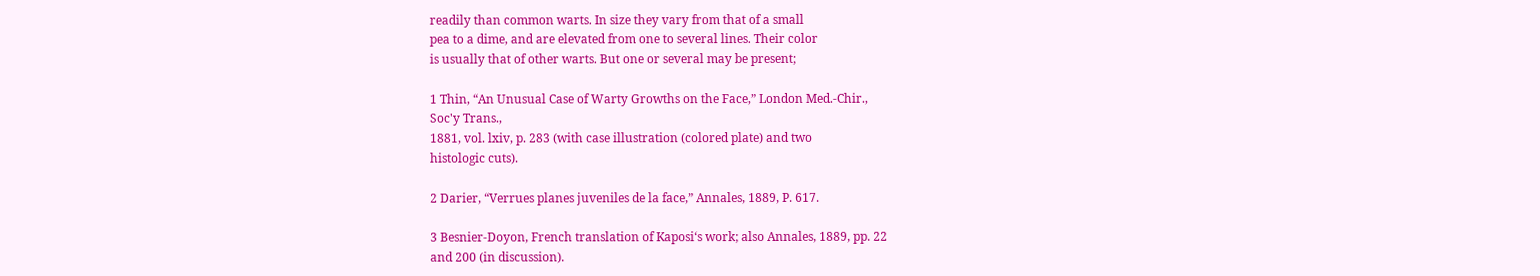readily than common warts. In size they vary from that of a small
pea to a dime, and are elevated from one to several lines. Their color
is usually that of other warts. But one or several may be present;

1 Thin, “An Unusual Case of Warty Growths on the Face,” London Med.-Chir.,
Soc'y Trans.,
1881, vol. lxiv, p. 283 (with case illustration (colored plate) and two
histologic cuts).

2 Darier, “Verrues planes juveniles de la face,” Annales, 1889, P. 617.

3 Besnier-Doyon, French translation of Kaposi‘s work; also Annales, 1889, pp. 22
and 200 (in discussion).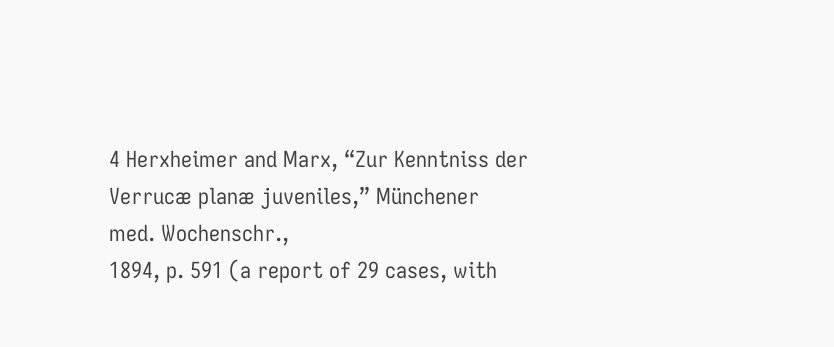4 Herxheimer and Marx, “Zur Kenntniss der Verrucæ planæ juveniles,” Münchener
med. Wochenschr.,
1894, p. 591 (a report of 29 cases, with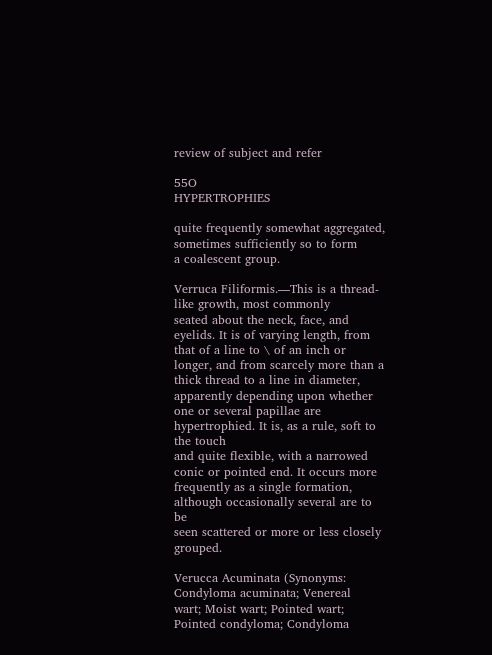review of subject and refer

55O                                           HYPERTROPHIES

quite frequently somewhat aggregated, sometimes sufficiently so to form
a coalescent group.

Verruca Filiformis.—This is a thread-like growth, most commonly
seated about the neck, face, and eyelids. It is of varying length, from
that of a line to \ of an inch or longer, and from scarcely more than a
thick thread to a line in diameter, apparently depending upon whether
one or several papillae are hypertrophied. It is, as a rule, soft to the touch
and quite flexible, with a narrowed conic or pointed end. It occurs more
frequently as a single formation, although occasionally several are to be
seen scattered or more or less closely grouped.

Verucca Acuminata (Synonyms: Condyloma acuminata; Venereal
wart; Moist wart; Pointed wart; Pointed condyloma; Condyloma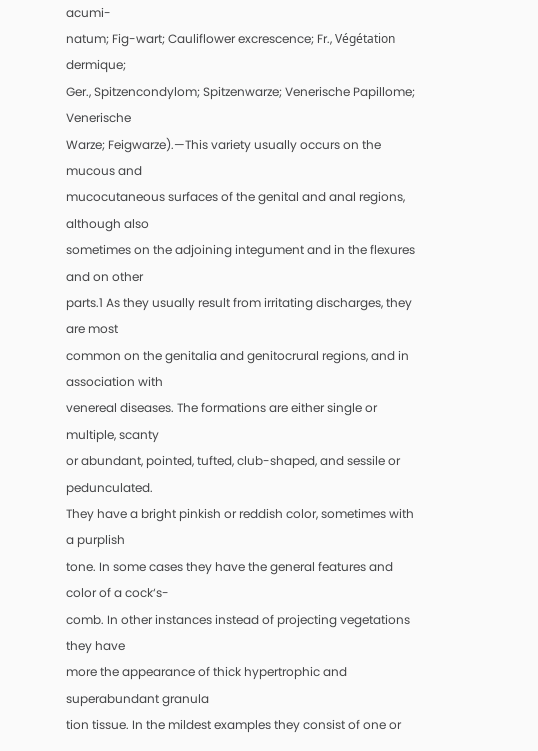acumi-
natum; Fig-wart; Cauliflower excrescence; Fr., Végétation dermique;
Ger., Spitzencondylom; Spitzenwarze; Venerische Papillome; Venerische
Warze; Feigwarze).—This variety usually occurs on the mucous and
mucocutaneous surfaces of the genital and anal regions, although also
sometimes on the adjoining integument and in the flexures and on other
parts.1 As they usually result from irritating discharges, they are most
common on the genitalia and genitocrural regions, and in association with
venereal diseases. The formations are either single or multiple, scanty
or abundant, pointed, tufted, club-shaped, and sessile or pedunculated.
They have a bright pinkish or reddish color, sometimes with a purplish
tone. In some cases they have the general features and color of a cock‘s-
comb. In other instances instead of projecting vegetations they have
more the appearance of thick hypertrophic and superabundant granula
tion tissue. In the mildest examples they consist of one or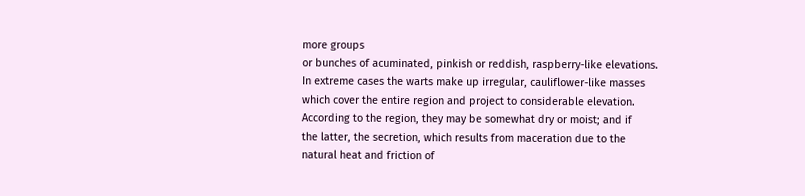more groups
or bunches of acuminated, pinkish or reddish, raspberry-like elevations.
In extreme cases the warts make up irregular, cauliflower-like masses
which cover the entire region and project to considerable elevation.
According to the region, they may be somewhat dry or moist; and if
the latter, the secretion, which results from maceration due to the
natural heat and friction of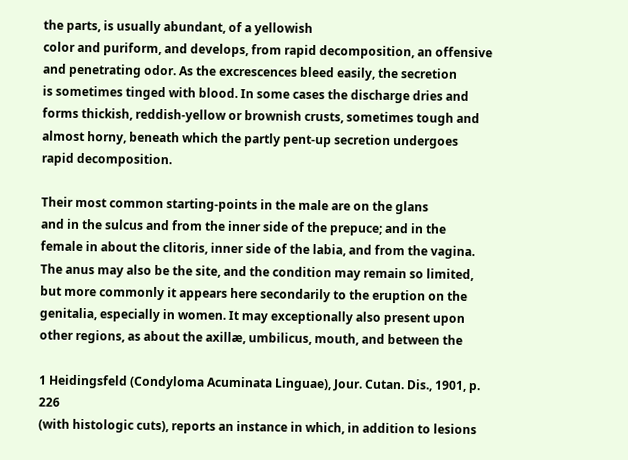the parts, is usually abundant, of a yellowish
color and puriform, and develops, from rapid decomposition, an offensive
and penetrating odor. As the excrescences bleed easily, the secretion
is sometimes tinged with blood. In some cases the discharge dries and
forms thickish, reddish-yellow or brownish crusts, sometimes tough and
almost horny, beneath which the partly pent-up secretion undergoes
rapid decomposition.

Their most common starting-points in the male are on the glans
and in the sulcus and from the inner side of the prepuce; and in the
female in about the clitoris, inner side of the labia, and from the vagina.
The anus may also be the site, and the condition may remain so limited,
but more commonly it appears here secondarily to the eruption on the
genitalia, especially in women. It may exceptionally also present upon
other regions, as about the axillæ, umbilicus, mouth, and between the

1 Heidingsfeld (Condyloma Acuminata Linguae), Jour. Cutan. Dis., 1901, p. 226
(with histologic cuts), reports an instance in which, in addition to lesions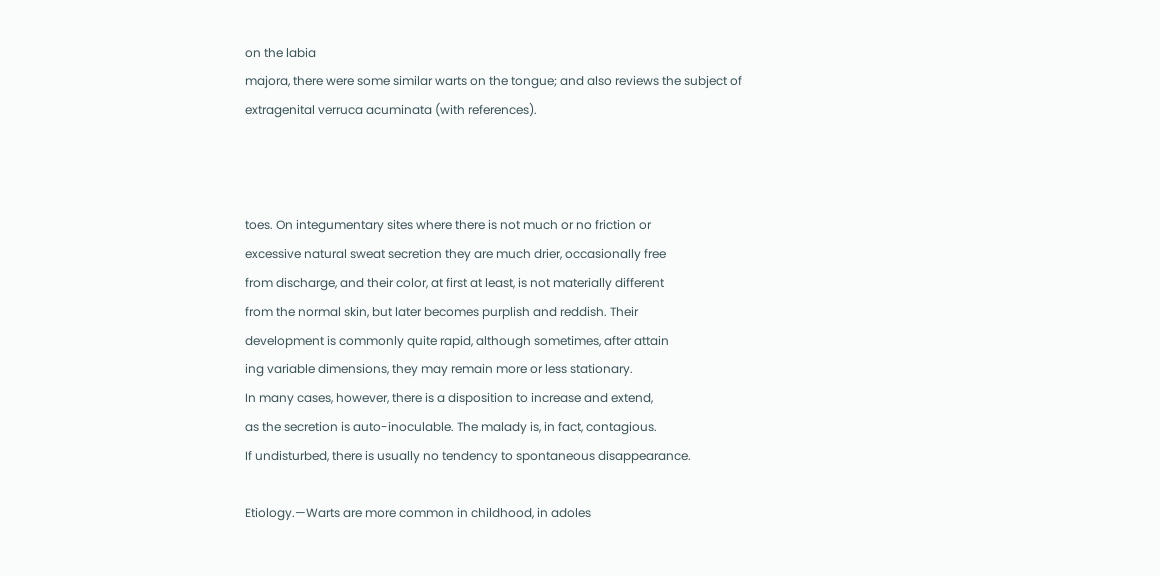on the labia
majora, there were some similar warts on the tongue; and also reviews the subject of
extragenital verruca acuminata (with references).



toes. On integumentary sites where there is not much or no friction or
excessive natural sweat secretion they are much drier, occasionally free
from discharge, and their color, at first at least, is not materially different
from the normal skin, but later becomes purplish and reddish. Their
development is commonly quite rapid, although sometimes, after attain
ing variable dimensions, they may remain more or less stationary.
In many cases, however, there is a disposition to increase and extend,
as the secretion is auto-inoculable. The malady is, in fact, contagious.
If undisturbed, there is usually no tendency to spontaneous disappearance.

Etiology.—Warts are more common in childhood, in adoles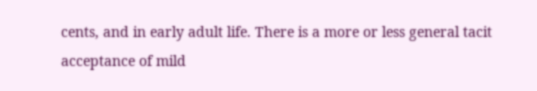cents, and in early adult life. There is a more or less general tacit
acceptance of mild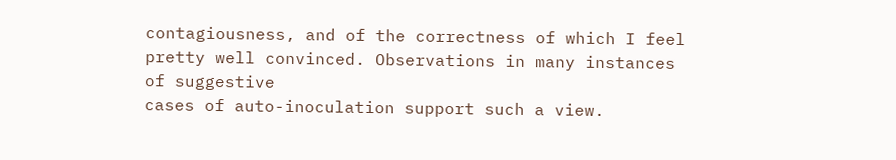contagiousness, and of the correctness of which I feel
pretty well convinced. Observations in many instances of suggestive
cases of auto-inoculation support such a view.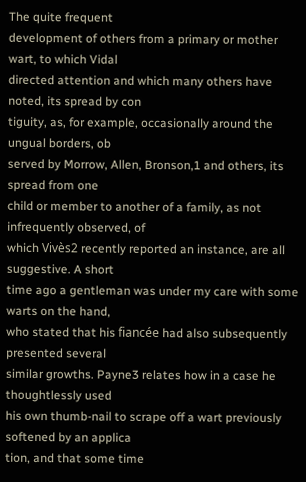The quite frequent
development of others from a primary or mother wart, to which Vidal
directed attention and which many others have noted, its spread by con
tiguity, as, for example, occasionally around the ungual borders, ob
served by Morrow, Allen, Bronson,1 and others, its spread from one
child or member to another of a family, as not infrequently observed, of
which Vivès2 recently reported an instance, are all suggestive. A short
time ago a gentleman was under my care with some warts on the hand,
who stated that his fiancée had also subsequently presented several
similar growths. Payne3 relates how in a case he thoughtlessly used
his own thumb-nail to scrape off a wart previously softened by an applica
tion, and that some time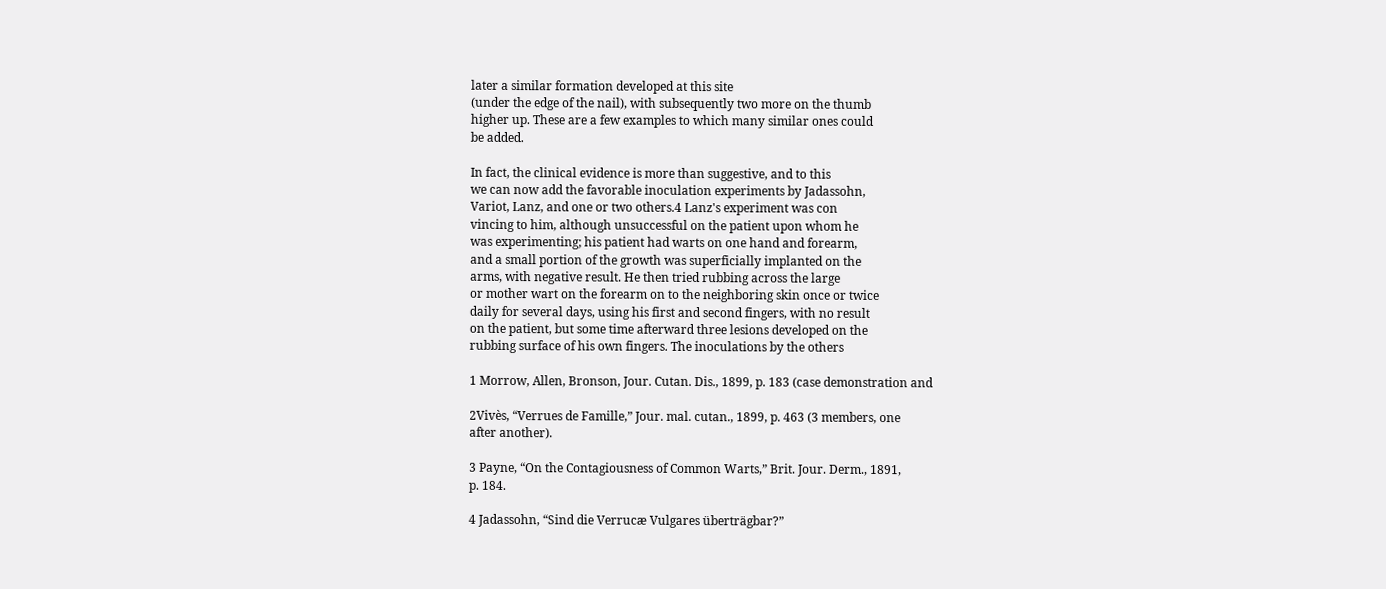later a similar formation developed at this site
(under the edge of the nail), with subsequently two more on the thumb
higher up. These are a few examples to which many similar ones could
be added.

In fact, the clinical evidence is more than suggestive, and to this
we can now add the favorable inoculation experiments by Jadassohn,
Variot, Lanz, and one or two others.4 Lanz's experiment was con
vincing to him, although unsuccessful on the patient upon whom he
was experimenting; his patient had warts on one hand and forearm,
and a small portion of the growth was superficially implanted on the
arms, with negative result. He then tried rubbing across the large
or mother wart on the forearm on to the neighboring skin once or twice
daily for several days, using his first and second fingers, with no result
on the patient, but some time afterward three lesions developed on the
rubbing surface of his own fingers. The inoculations by the others

1 Morrow, Allen, Bronson, Jour. Cutan. Dis., 1899, p. 183 (case demonstration and

2Vivès, “Verrues de Famille,” Jour. mal. cutan., 1899, p. 463 (3 members, one
after another).

3 Payne, “On the Contagiousness of Common Warts,” Brit. Jour. Derm., 1891,
p. 184.

4 Jadassohn, “Sind die Verrucæ Vulgares überträgbar?”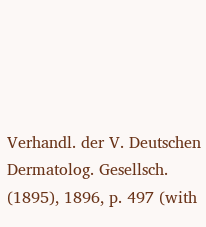Verhandl. der V. Deutschen
Dermatolog. Gesellsch.
(1895), 1896, p. 497 (with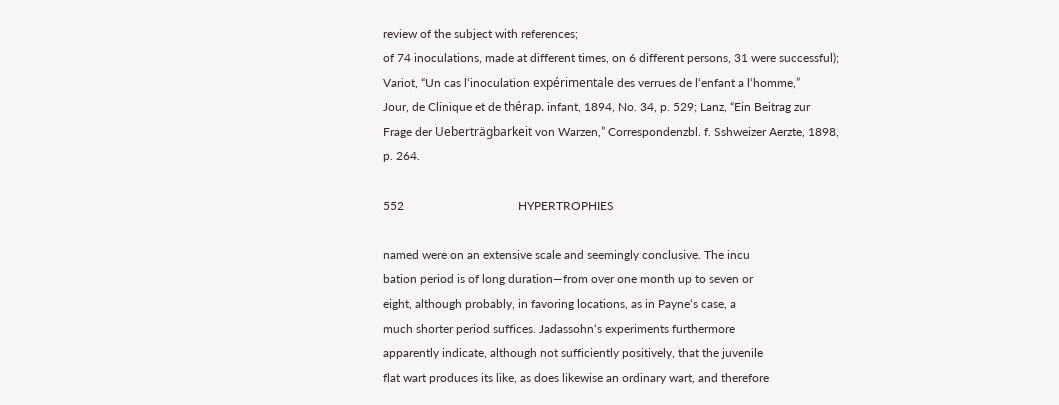review of the subject with references;
of 74 inoculations, made at different times, on 6 different persons, 31 were successful);
Variot, “Un cas l‘inoculation expérimentale des verrues de l‘enfant a l‘homme,”
Jour, de Clinique et de thérap. infant, 1894, No. 34, p. 529; Lanz, “Ein Beitrag zur
Frage der Ueberträgbarkeit von Warzen,” Correspondenzbl. f. Sshweizer Aerzte, 1898,
p. 264.

552                                      HYPERTROPHIES

named were on an extensive scale and seemingly conclusive. The incu
bation period is of long duration—from over one month up to seven or
eight, although probably, in favoring locations, as in Payne‘s case, a
much shorter period suffices. Jadassohn‘s experiments furthermore
apparently indicate, although not sufficiently positively, that the juvenile
flat wart produces its like, as does likewise an ordinary wart, and therefore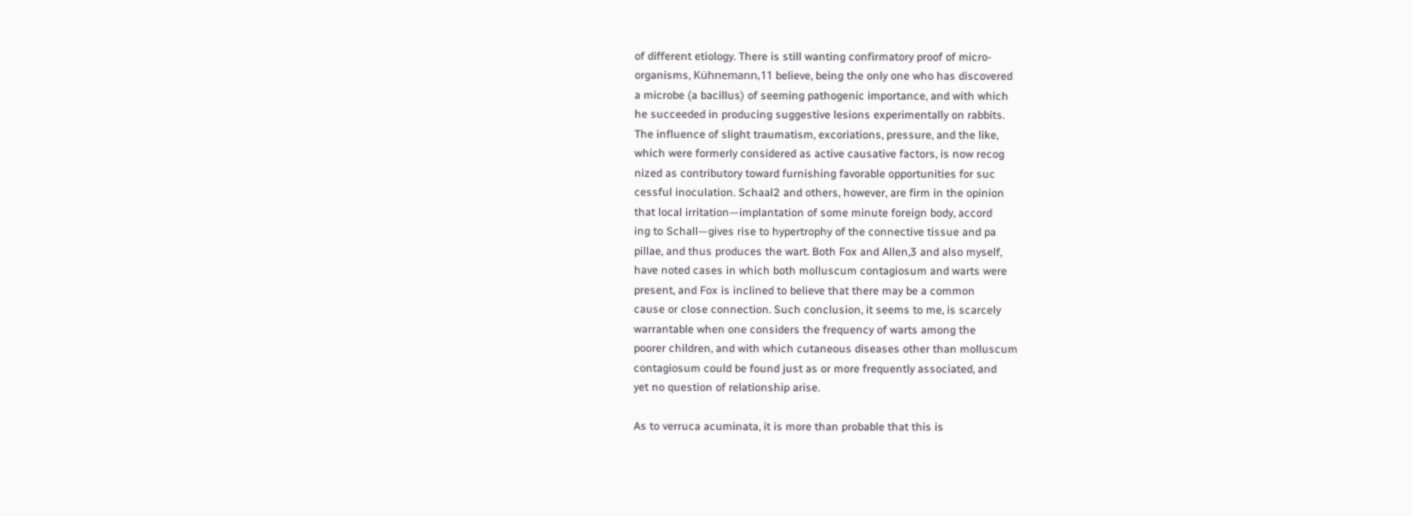of different etiology. There is still wanting confirmatory proof of micro-
organisms, Kühnemann,11 believe, being the only one who has discovered
a microbe (a bacillus) of seeming pathogenic importance, and with which
he succeeded in producing suggestive lesions experimentally on rabbits.
The influence of slight traumatism, excoriations, pressure, and the like,
which were formerly considered as active causative factors, is now recog
nized as contributory toward furnishing favorable opportunities for suc
cessful inoculation. Schaal2 and others, however, are firm in the opinion
that local irritation—implantation of some minute foreign body, accord
ing to Schall—gives rise to hypertrophy of the connective tissue and pa
pillae, and thus produces the wart. Both Fox and Allen,3 and also myself,
have noted cases in which both molluscum contagiosum and warts were
present, and Fox is inclined to believe that there may be a common
cause or close connection. Such conclusion, it seems to me, is scarcely
warrantable when one considers the frequency of warts among the
poorer children, and with which cutaneous diseases other than molluscum
contagiosum could be found just as or more frequently associated, and
yet no question of relationship arise.

As to verruca acuminata, it is more than probable that this is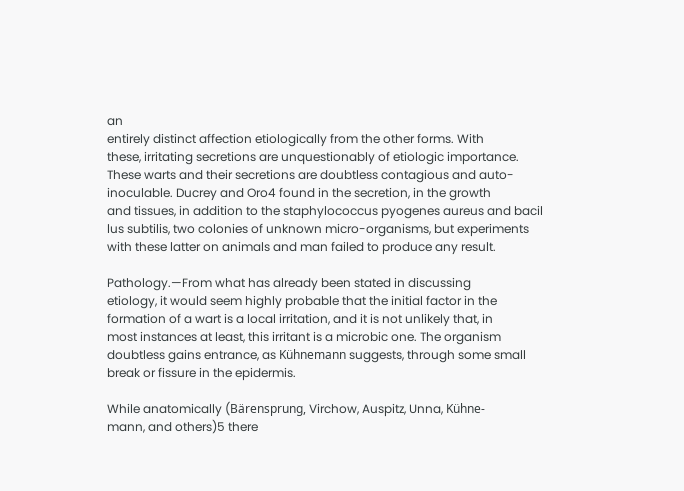an
entirely distinct affection etiologically from the other forms. With
these, irritating secretions are unquestionably of etiologic importance.
These warts and their secretions are doubtless contagious and auto-
inoculable. Ducrey and Oro4 found in the secretion, in the growth
and tissues, in addition to the staphylococcus pyogenes aureus and bacil
lus subtilis, two colonies of unknown micro-organisms, but experiments
with these latter on animals and man failed to produce any result.

Pathology.—From what has already been stated in discussing
etiology, it would seem highly probable that the initial factor in the
formation of a wart is a local irritation, and it is not unlikely that, in
most instances at least, this irritant is a microbic one. The organism
doubtless gains entrance, as Kühnemann suggests, through some small
break or fissure in the epidermis.

While anatomically (Bärensprung, Virchow, Auspitz, Unna, Kühne-
mann, and others)5 there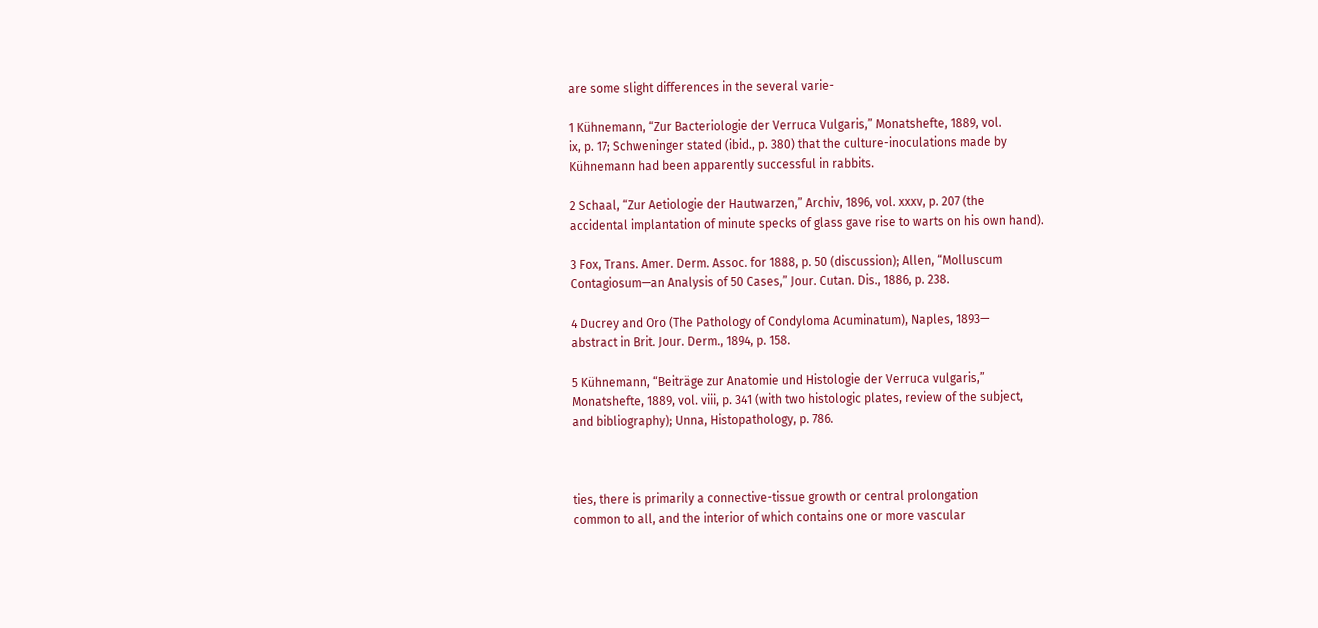are some slight differences in the several varie-

1 Kühnemann, “Zur Bacteriologie der Verruca Vulgaris,” Monatshefte, 1889, vol.
ix, p. 17; Schweninger stated (ibid., p. 380) that the culture-inoculations made by
Kühnemann had been apparently successful in rabbits.

2 Schaal, “Zur Aetiologie der Hautwarzen,” Archiv, 1896, vol. xxxv, p. 207 (the
accidental implantation of minute specks of glass gave rise to warts on his own hand).

3 Fox, Trans. Amer. Derm. Assoc. for 1888, p. 50 (discussion); Allen, “Molluscum
Contagiosum—an Analysis of 50 Cases,” Jour. Cutan. Dis., 1886, p. 238.

4 Ducrey and Oro (The Pathology of Condyloma Acuminatum), Naples, 1893—
abstract in Brit. Jour. Derm., 1894, p. 158.

5 Kühnemann, “Beiträge zur Anatomie und Histologie der Verruca vulgaris,”
Monatshefte, 1889, vol. viii, p. 341 (with two histologic plates, review of the subject,
and bibliography); Unna, Histopathology, p. 786.



ties, there is primarily a connective-tissue growth or central prolongation
common to all, and the interior of which contains one or more vascular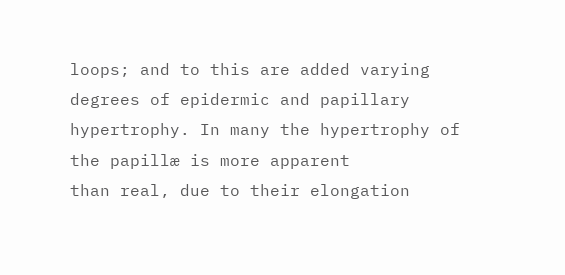loops; and to this are added varying degrees of epidermic and papillary
hypertrophy. In many the hypertrophy of the papillæ is more apparent
than real, due to their elongation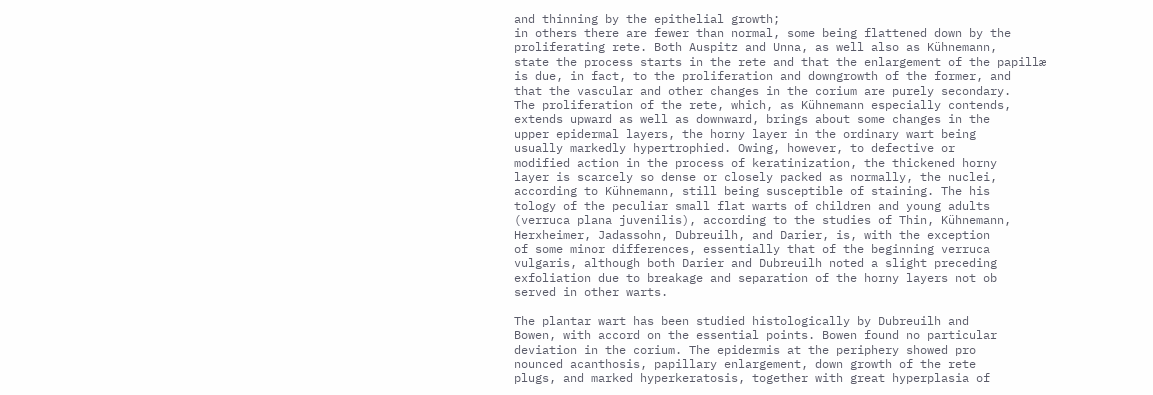and thinning by the epithelial growth;
in others there are fewer than normal, some being flattened down by the
proliferating rete. Both Auspitz and Unna, as well also as Kühnemann,
state the process starts in the rete and that the enlargement of the papillæ
is due, in fact, to the proliferation and downgrowth of the former, and
that the vascular and other changes in the corium are purely secondary.
The proliferation of the rete, which, as Kühnemann especially contends,
extends upward as well as downward, brings about some changes in the
upper epidermal layers, the horny layer in the ordinary wart being
usually markedly hypertrophied. Owing, however, to defective or
modified action in the process of keratinization, the thickened horny
layer is scarcely so dense or closely packed as normally, the nuclei,
according to Kühnemann, still being susceptible of staining. The his
tology of the peculiar small flat warts of children and young adults
(verruca plana juvenilis), according to the studies of Thin, Kühnemann,
Herxheimer, Jadassohn, Dubreuilh, and Darier, is, with the exception
of some minor differences, essentially that of the beginning verruca
vulgaris, although both Darier and Dubreuilh noted a slight preceding
exfoliation due to breakage and separation of the horny layers not ob
served in other warts.

The plantar wart has been studied histologically by Dubreuilh and
Bowen, with accord on the essential points. Bowen found no particular
deviation in the corium. The epidermis at the periphery showed pro
nounced acanthosis, papillary enlargement, down growth of the rete
plugs, and marked hyperkeratosis, together with great hyperplasia of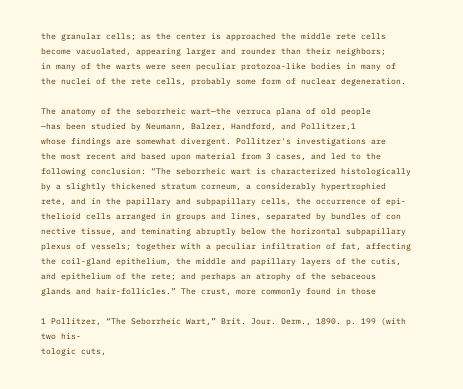the granular cells; as the center is approached the middle rete cells
become vacuolated, appearing larger and rounder than their neighbors;
in many of the warts were seen peculiar protozoa-like bodies in many of
the nuclei of the rete cells, probably some form of nuclear degeneration.

The anatomy of the seborrheic wart—the verruca plana of old people
—has been studied by Neumann, Balzer, Handford, and Pollitzer,1
whose findings are somewhat divergent. Pollitzer's investigations are
the most recent and based upon material from 3 cases, and led to the
following conclusion: “The seborrheic wart is characterized histologically
by a slightly thickened stratum corneum, a considerably hypertrophied
rete, and in the papillary and subpapillary cells, the occurrence of epi-
thelioid cells arranged in groups and lines, separated by bundles of con
nective tissue, and teminating abruptly below the horizontal subpapillary
plexus of vessels; together with a peculiar infiltration of fat, affecting
the coil-gland epithelium, the middle and papillary layers of the cutis,
and epithelium of the rete; and perhaps an atrophy of the sebaceous
glands and hair-follicles.” The crust, more commonly found in those

1 Pollitzer, “The Seborrheic Wart,” Brit. Jour. Derm., 1890. p. 199 (with two his-
tologic cuts,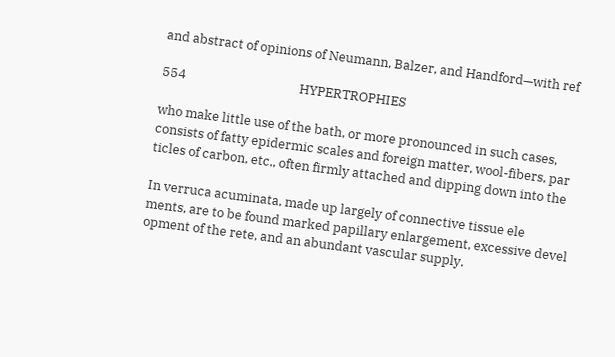and abstract of opinions of Neumann, Balzer, and Handford—with ref

554                                      HYPERTROPHIES

who make little use of the bath, or more pronounced in such cases,
consists of fatty epidermic scales and foreign matter, wool-fibers, par
ticles of carbon, etc., often firmly attached and dipping down into the

In verruca acuminata, made up largely of connective tissue ele
ments, are to be found marked papillary enlargement, excessive devel
opment of the rete, and an abundant vascular supply.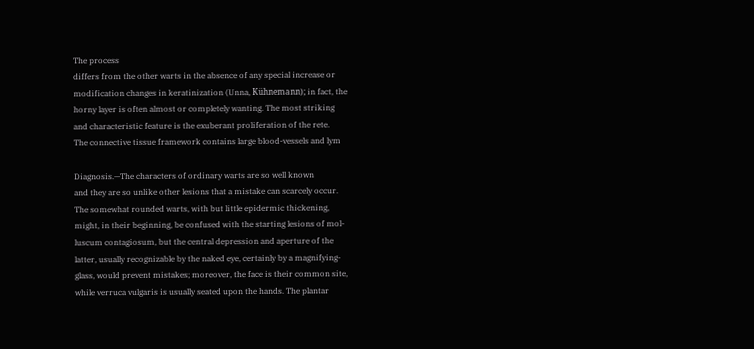The process
differs from the other warts in the absence of any special increase or
modification changes in keratinization (Unna, Kühnemann); in fact, the
horny layer is often almost or completely wanting. The most striking
and characteristic feature is the exuberant proliferation of the rete.
The connective tissue framework contains large blood-vessels and lym

Diagnosis.—The characters of ordinary warts are so well known
and they are so unlike other lesions that a mistake can scarcely occur.
The somewhat rounded warts, with but little epidermic thickening,
might, in their beginning, be confused with the starting lesions of mol-
luscum contagiosum, but the central depression and aperture of the
latter, usually recognizable by the naked eye, certainly by a magnifying-
glass, would prevent mistakes; moreover, the face is their common site,
while verruca vulgaris is usually seated upon the hands. The plantar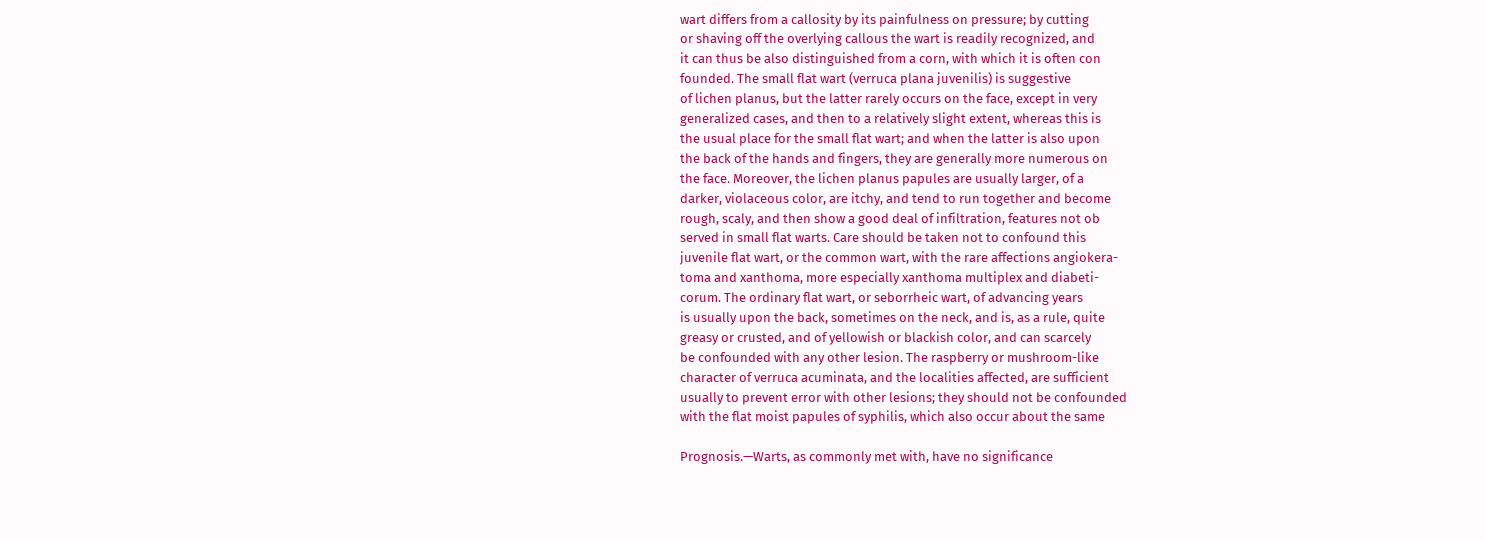wart differs from a callosity by its painfulness on pressure; by cutting
or shaving off the overlying callous the wart is readily recognized, and
it can thus be also distinguished from a corn, with which it is often con
founded. The small flat wart (verruca plana juvenilis) is suggestive
of lichen planus, but the latter rarely occurs on the face, except in very
generalized cases, and then to a relatively slight extent, whereas this is
the usual place for the small flat wart; and when the latter is also upon
the back of the hands and fingers, they are generally more numerous on
the face. Moreover, the lichen planus papules are usually larger, of a
darker, violaceous color, are itchy, and tend to run together and become
rough, scaly, and then show a good deal of infiltration, features not ob
served in small flat warts. Care should be taken not to confound this
juvenile flat wart, or the common wart, with the rare affections angiokera-
toma and xanthoma, more especially xanthoma multiplex and diabeti-
corum. The ordinary flat wart, or seborrheic wart, of advancing years
is usually upon the back, sometimes on the neck, and is, as a rule, quite
greasy or crusted, and of yellowish or blackish color, and can scarcely
be confounded with any other lesion. The raspberry or mushroom-like
character of verruca acuminata, and the localities affected, are sufficient
usually to prevent error with other lesions; they should not be confounded
with the flat moist papules of syphilis, which also occur about the same

Prognosis.—Warts, as commonly met with, have no significance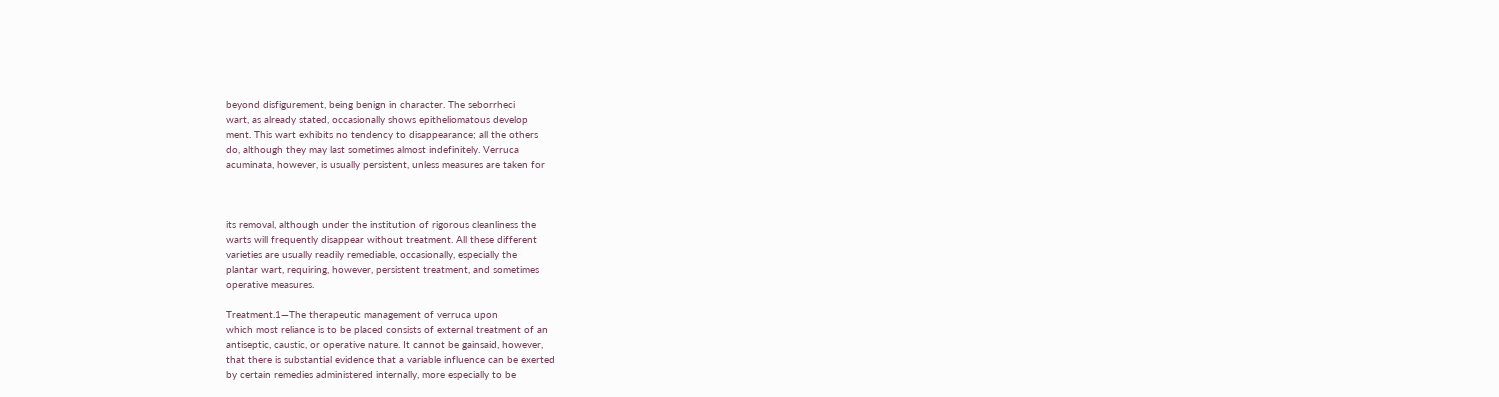beyond disfigurement, being benign in character. The seborrheci
wart, as already stated, occasionally shows epitheliomatous develop
ment. This wart exhibits no tendency to disappearance; all the others
do, although they may last sometimes almost indefinitely. Verruca
acuminata, however, is usually persistent, unless measures are taken for



its removal, although under the institution of rigorous cleanliness the
warts will frequently disappear without treatment. All these different
varieties are usually readily remediable, occasionally, especially the
plantar wart, requiring, however, persistent treatment, and sometimes
operative measures.

Treatment.1—The therapeutic management of verruca upon
which most reliance is to be placed consists of external treatment of an
antiseptic, caustic, or operative nature. It cannot be gainsaid, however,
that there is substantial evidence that a variable influence can be exerted
by certain remedies administered internally, more especially to be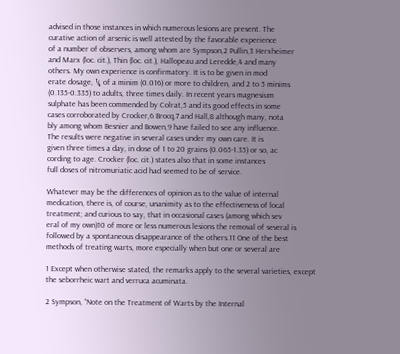advised in those instances in which numerous lesions are present. The
curative action of arsenic is well attested by the favorable experience
of a number of observers, among whom are Sympson,2 Pullin,3 Herxheimer
and Marx (loc. cit.), Thin (loc. cit.), Hallopeau and Leredde,4 and many
others. My own experience is confirmatory. It is to be given in mod
erate dosage, ¼ of a minim (0.016) or more to children, and 2 to 5 minims
(0.135-0.335) to adults, three times daily. In recent years magnesium
sulphate has been commended by Colrat,5 and its good effects in some
cases corroborated by Crocker,6 Brocq,7 and Hall,8 although many, nota
bly among whom Besnier and Bowen,9 have failed to see any influence.
The results were negative in several cases under my own care. It is
given three times a day, in dose of 1 to 20 grains (0.065-1.35) or so, ac
cording to age. Crocker (loc. cit.) states also that in some instances
full doses of nitromuriatic acid had seemed to be of service.

Whatever may be the differences of opinion as to the value of internal
medication, there is, of course, unanimity as to the effectiveness of local
treatment; and curious to say, that in occasional cases (among which sev
eral of my own)10 of more or less numerous lesions the removal of several is
followed by a spontaneous disappearance of the others.11 One of the best
methods of treating warts, more especially when but one or several are

1 Except when otherwise stated, the remarks apply to the several varieties, except
the seborrheic wart and verruca acuminata.

2 Sympson, “Note on the Treatment of Warts by the Internal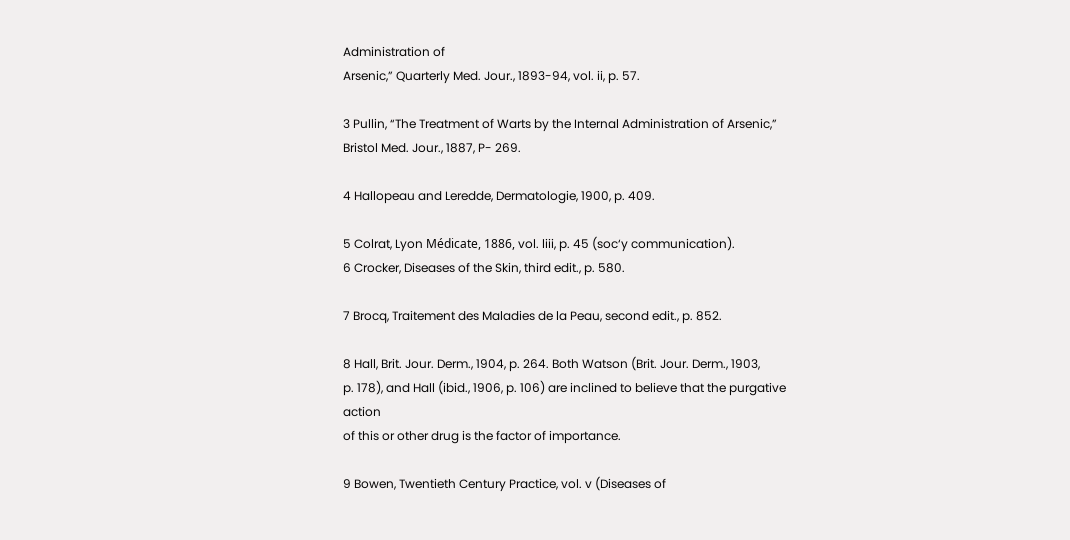Administration of
Arsenic,” Quarterly Med. Jour., 1893-94, vol. ii, p. 57.

3 Pullin, “The Treatment of Warts by the Internal Administration of Arsenic,”
Bristol Med. Jour., 1887, P- 269.

4 Hallopeau and Leredde, Dermatologie, 1900, p. 409.

5 Colrat, Lyon Médicate, 1886, vol. liii, p. 45 (soc‘y communication).
6 Crocker, Diseases of the Skin, third edit., p. 580.

7 Brocq, Traitement des Maladies de la Peau, second edit., p. 852.

8 Hall, Brit. Jour. Derm., 1904, p. 264. Both Watson (Brit. Jour. Derm., 1903,
p. 178), and Hall (ibid., 1906, p. 106) are inclined to believe that the purgative action
of this or other drug is the factor of importance.

9 Bowen, Twentieth Century Practice, vol. v (Diseases of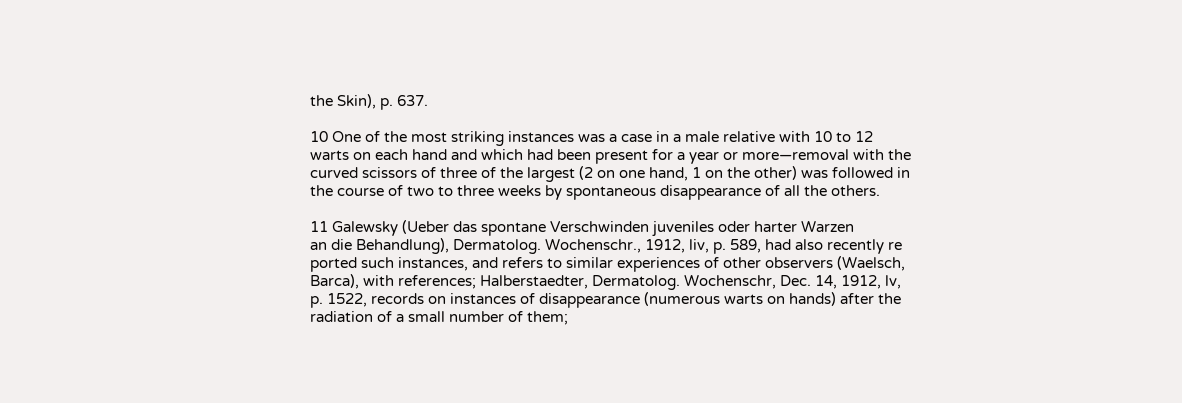the Skin), p. 637.

10 One of the most striking instances was a case in a male relative with 10 to 12
warts on each hand and which had been present for a year or more—removal with the
curved scissors of three of the largest (2 on one hand, 1 on the other) was followed in
the course of two to three weeks by spontaneous disappearance of all the others.

11 Galewsky (Ueber das spontane Verschwinden juveniles oder harter Warzen
an die Behandlung), Dermatolog. Wochenschr., 1912, liv, p. 589, had also recently re
ported such instances, and refers to similar experiences of other observers (Waelsch,
Barca), with references; Halberstaedter, Dermatolog. Wochenschr, Dec. 14, 1912, lv,
p. 1522, records on instances of disappearance (numerous warts on hands) after the
radiation of a small number of them;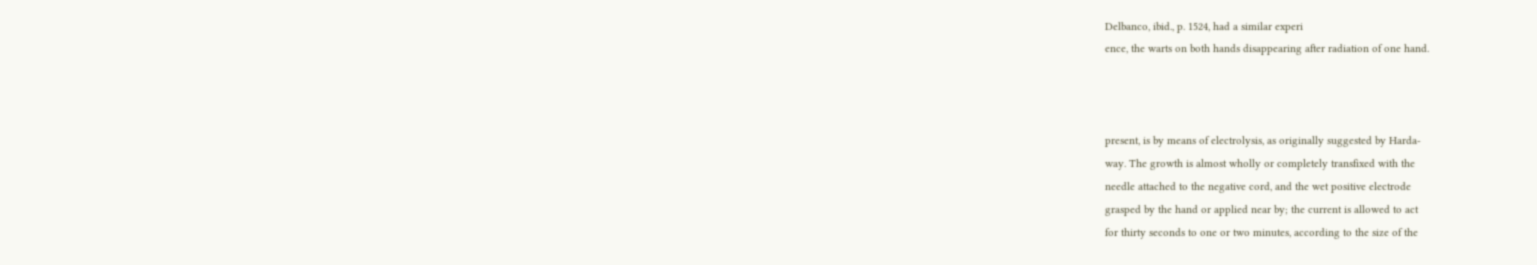Delbanco, ibid., p. 1524, had a similar experi
ence, the warts on both hands disappearing after radiation of one hand.



present, is by means of electrolysis, as originally suggested by Harda-
way. The growth is almost wholly or completely transfixed with the
needle attached to the negative cord, and the wet positive electrode
grasped by the hand or applied near by; the current is allowed to act
for thirty seconds to one or two minutes, according to the size of the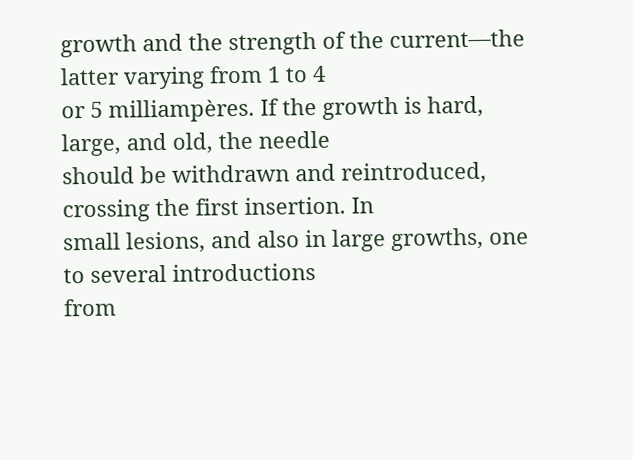growth and the strength of the current—the latter varying from 1 to 4
or 5 milliampères. If the growth is hard, large, and old, the needle
should be withdrawn and reintroduced, crossing the first insertion. In
small lesions, and also in large growths, one to several introductions
from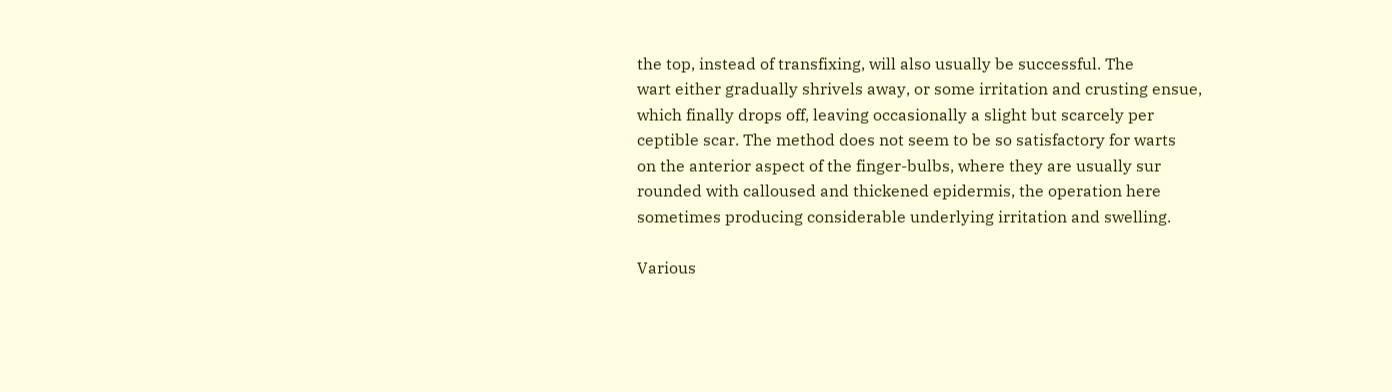the top, instead of transfixing, will also usually be successful. The
wart either gradually shrivels away, or some irritation and crusting ensue,
which finally drops off, leaving occasionally a slight but scarcely per
ceptible scar. The method does not seem to be so satisfactory for warts
on the anterior aspect of the finger-bulbs, where they are usually sur
rounded with calloused and thickened epidermis, the operation here
sometimes producing considerable underlying irritation and swelling.

Various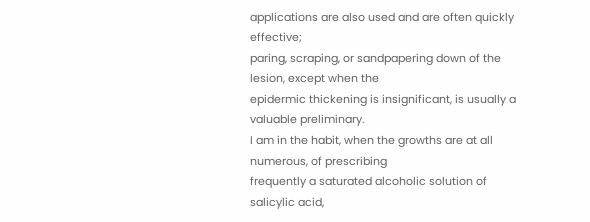applications are also used and are often quickly effective;
paring, scraping, or sandpapering down of the lesion, except when the
epidermic thickening is insignificant, is usually a valuable preliminary.
I am in the habit, when the growths are at all numerous, of prescribing
frequently a saturated alcoholic solution of salicylic acid,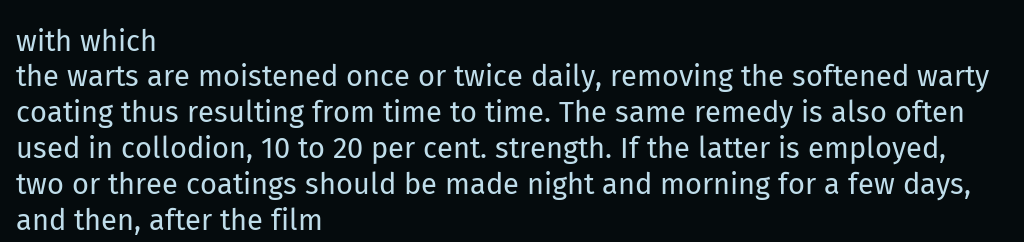with which
the warts are moistened once or twice daily, removing the softened warty
coating thus resulting from time to time. The same remedy is also often
used in collodion, 10 to 20 per cent. strength. If the latter is employed,
two or three coatings should be made night and morning for a few days,
and then, after the film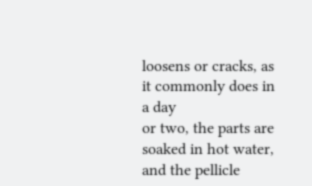loosens or cracks, as it commonly does in a day
or two, the parts are soaked in hot water, and the pellicle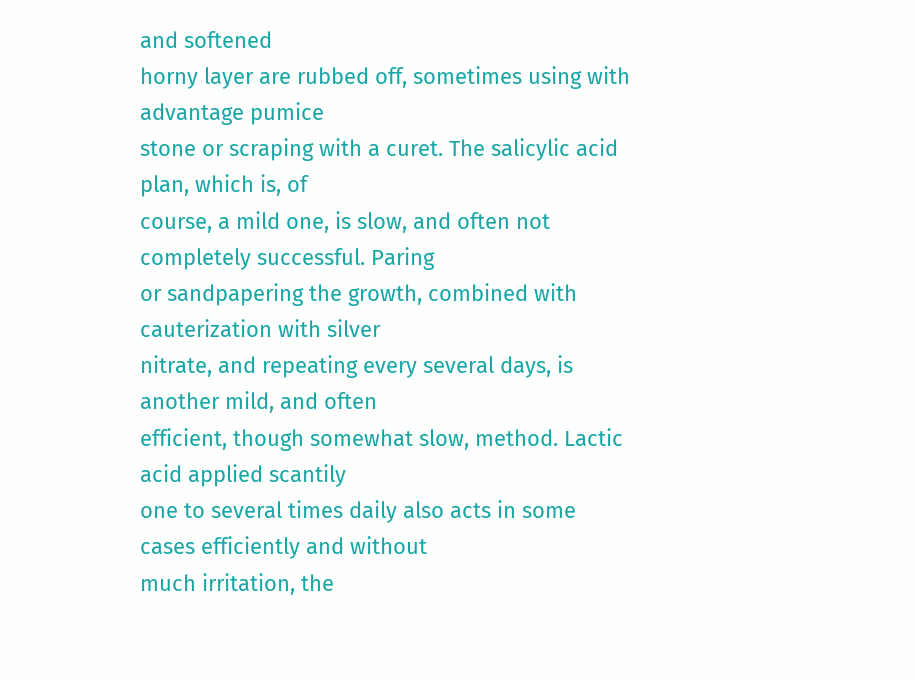and softened
horny layer are rubbed off, sometimes using with advantage pumice
stone or scraping with a curet. The salicylic acid plan, which is, of
course, a mild one, is slow, and often not completely successful. Paring
or sandpapering the growth, combined with cauterization with silver
nitrate, and repeating every several days, is another mild, and often
efficient, though somewhat slow, method. Lactic acid applied scantily
one to several times daily also acts in some cases efficiently and without
much irritation, the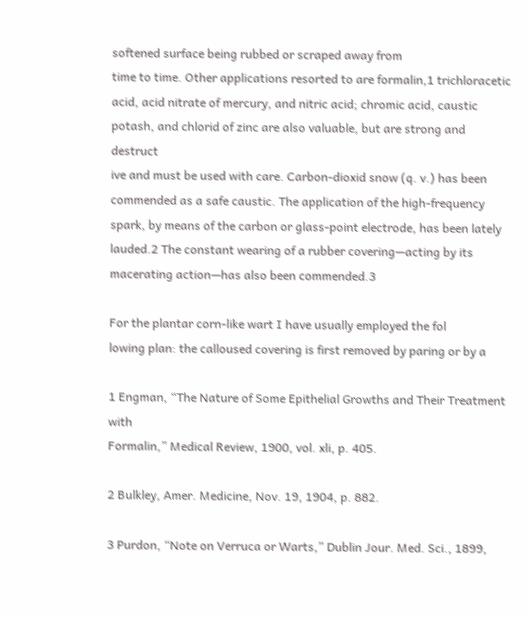softened surface being rubbed or scraped away from
time to time. Other applications resorted to are formalin,1 trichloracetic
acid, acid nitrate of mercury, and nitric acid; chromic acid, caustic
potash, and chlorid of zinc are also valuable, but are strong and destruct
ive and must be used with care. Carbon-dioxid snow (q. v.) has been
commended as a safe caustic. The application of the high-frequency
spark, by means of the carbon or glass-point electrode, has been lately
lauded.2 The constant wearing of a rubber covering—acting by its
macerating action—has also been commended.3

For the plantar corn-like wart I have usually employed the fol
lowing plan: the calloused covering is first removed by paring or by a

1 Engman, “The Nature of Some Epithelial Growths and Their Treatment with
Formalin,” Medical Review, 1900, vol. xli, p. 405.

2 Bulkley, Amer. Medicine, Nov. 19, 1904, p. 882.

3 Purdon, “Note on Verruca or Warts,” Dublin Jour. Med. Sci., 1899,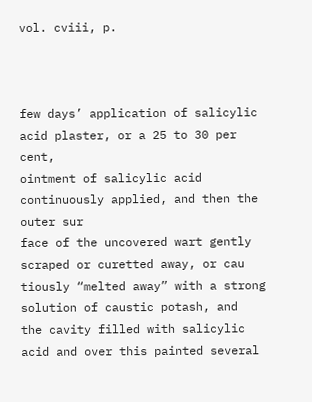vol. cviii, p.



few days’ application of salicylic acid plaster, or a 25 to 30 per cent,
ointment of salicylic acid continuously applied, and then the outer sur
face of the uncovered wart gently scraped or curetted away, or cau
tiously “melted away” with a strong solution of caustic potash, and
the cavity filled with salicylic acid and over this painted several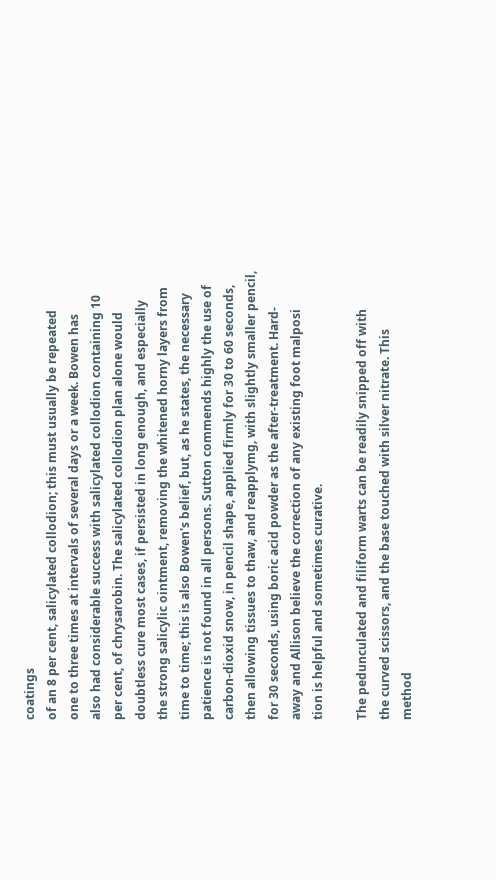coatings
of an 8 per cent, salicylated collodion; this must usually be repeated
one to three times at intervals of several days or a week. Bowen has
also had considerable success with salicylated collodion containing 10
per cent, of chrysarobin. The salicylated collodion plan alone would
doubtless cure most cases, if persisted in long enough, and especially
the strong salicylic ointment, removing the whitened horny layers from
time to time; this is also Bowen's belief, but, as he states, the necessary
patience is not found in all persons. Sutton commends highly the use of
carbon-dioxid snow, in pencil shape, applied firmly for 30 to 60 seconds,
then allowing tissues to thaw, and reapplymg, with slightly smaller pencil,
for 30 seconds, using boric acid powder as the after-treatment. Hard-
away and Allison believe the correction of any existing foot malposi
tion is helpful and sometimes curative.

The pedunculated and filiform warts can be readily snipped off with
the curved scissors, and the base touched with silver nitrate. This
method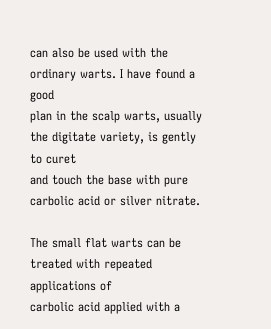can also be used with the ordinary warts. I have found a good
plan in the scalp warts, usually the digitate variety, is gently to curet
and touch the base with pure carbolic acid or silver nitrate.

The small flat warts can be treated with repeated applications of
carbolic acid applied with a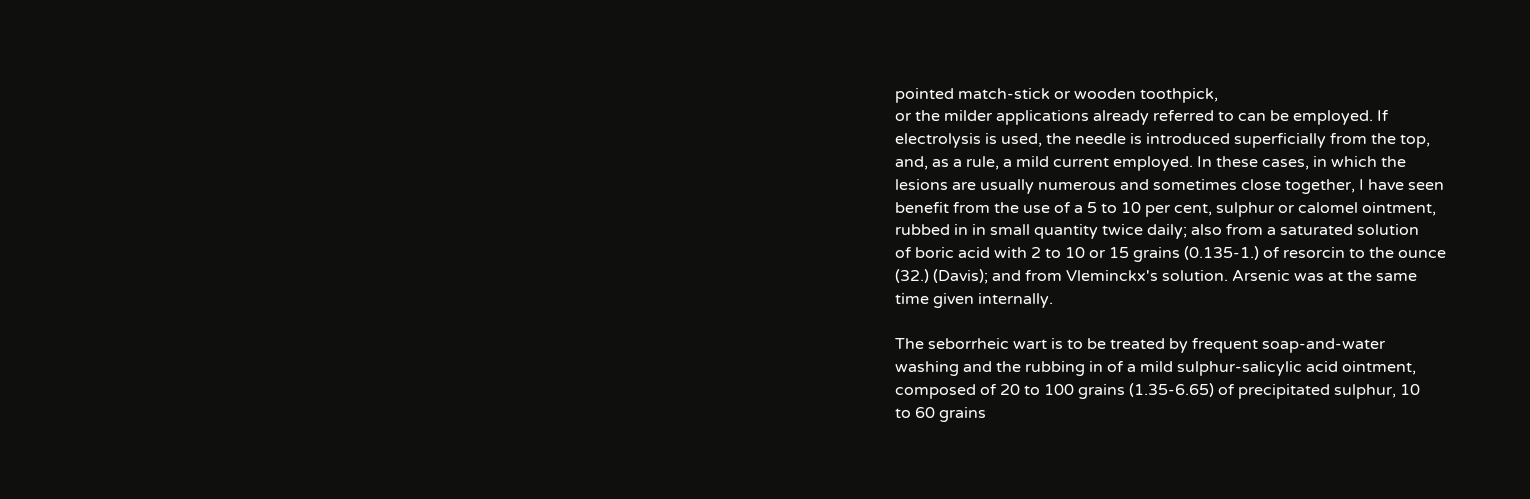pointed match-stick or wooden toothpick,
or the milder applications already referred to can be employed. If
electrolysis is used, the needle is introduced superficially from the top,
and, as a rule, a mild current employed. In these cases, in which the
lesions are usually numerous and sometimes close together, I have seen
benefit from the use of a 5 to 10 per cent, sulphur or calomel ointment,
rubbed in in small quantity twice daily; also from a saturated solution
of boric acid with 2 to 10 or 15 grains (0.135-1.) of resorcin to the ounce
(32.) (Davis); and from Vleminckx's solution. Arsenic was at the same
time given internally.

The seborrheic wart is to be treated by frequent soap-and-water
washing and the rubbing in of a mild sulphur-salicylic acid ointment,
composed of 20 to 100 grains (1.35-6.65) of precipitated sulphur, 10
to 60 grains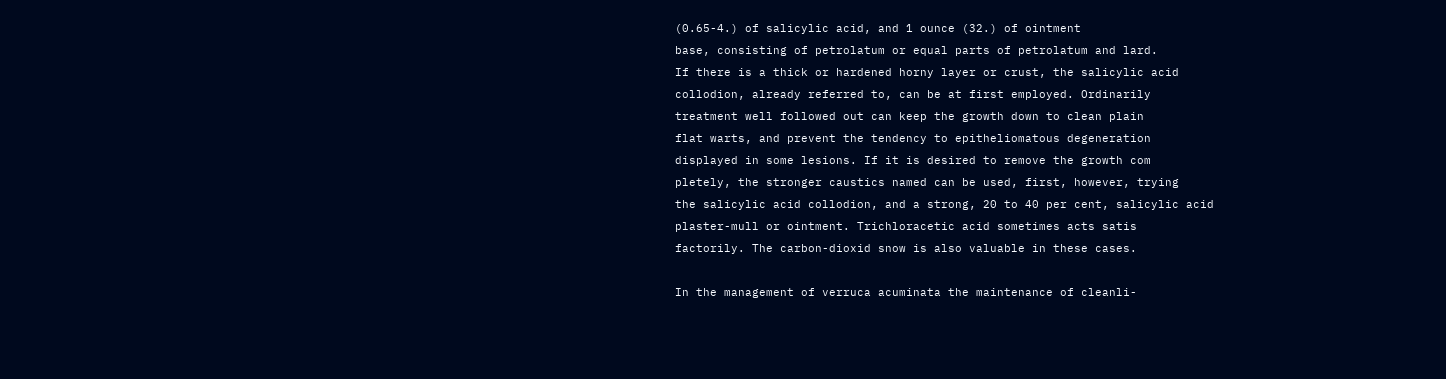(0.65-4.) of salicylic acid, and 1 ounce (32.) of ointment
base, consisting of petrolatum or equal parts of petrolatum and lard.
If there is a thick or hardened horny layer or crust, the salicylic acid
collodion, already referred to, can be at first employed. Ordinarily
treatment well followed out can keep the growth down to clean plain
flat warts, and prevent the tendency to epitheliomatous degeneration
displayed in some lesions. If it is desired to remove the growth com
pletely, the stronger caustics named can be used, first, however, trying
the salicylic acid collodion, and a strong, 20 to 40 per cent, salicylic acid
plaster-mull or ointment. Trichloracetic acid sometimes acts satis
factorily. The carbon-dioxid snow is also valuable in these cases.

In the management of verruca acuminata the maintenance of cleanli-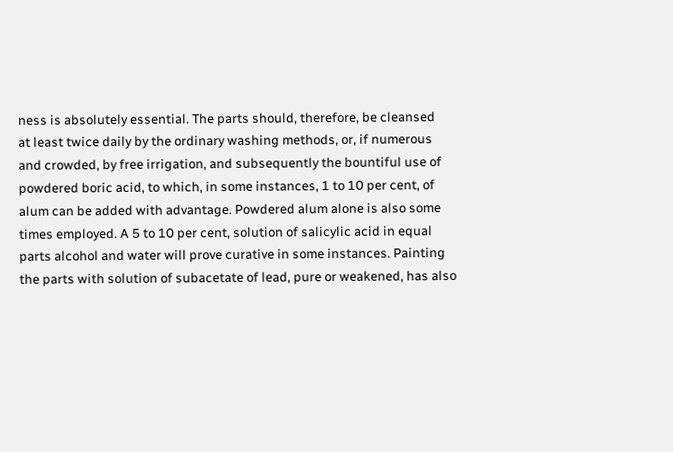ness is absolutely essential. The parts should, therefore, be cleansed
at least twice daily by the ordinary washing methods, or, if numerous
and crowded, by free irrigation, and subsequently the bountiful use of
powdered boric acid, to which, in some instances, 1 to 10 per cent, of
alum can be added with advantage. Powdered alum alone is also some
times employed. A 5 to 10 per cent, solution of salicylic acid in equal
parts alcohol and water will prove curative in some instances. Painting
the parts with solution of subacetate of lead, pure or weakened, has also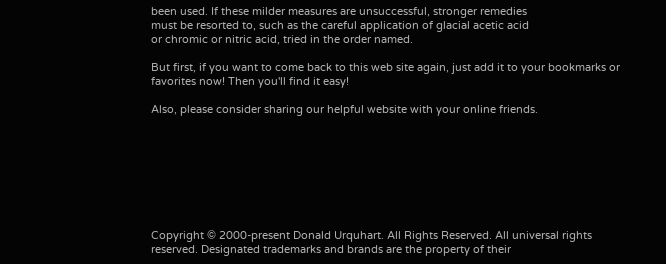been used. If these milder measures are unsuccessful, stronger remedies
must be resorted to, such as the careful application of glacial acetic acid
or chromic or nitric acid, tried in the order named.

But first, if you want to come back to this web site again, just add it to your bookmarks or favorites now! Then you'll find it easy!

Also, please consider sharing our helpful website with your online friends.








Copyright © 2000-present Donald Urquhart. All Rights Reserved. All universal rights reserved. Designated trademarks and brands are the property of their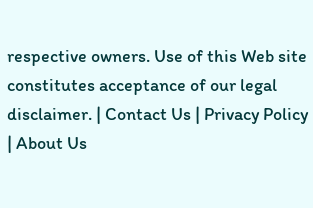respective owners. Use of this Web site constitutes acceptance of our legal disclaimer. | Contact Us | Privacy Policy | About Us